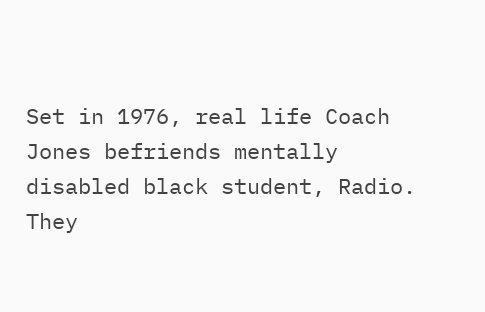Set in 1976, real life Coach Jones befriends mentally disabled black student, Radio. They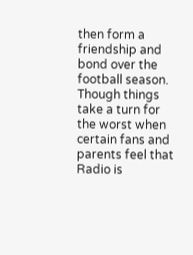then form a friendship and bond over the football season. Though things take a turn for the worst when certain fans and parents feel that Radio is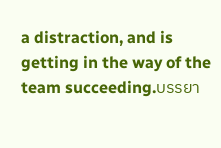a distraction, and is getting in the way of the team succeeding.บรรยา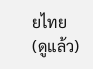ยไทย (ดูแล้ว)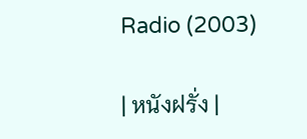Radio (2003)

| หนังฝรั่ง |